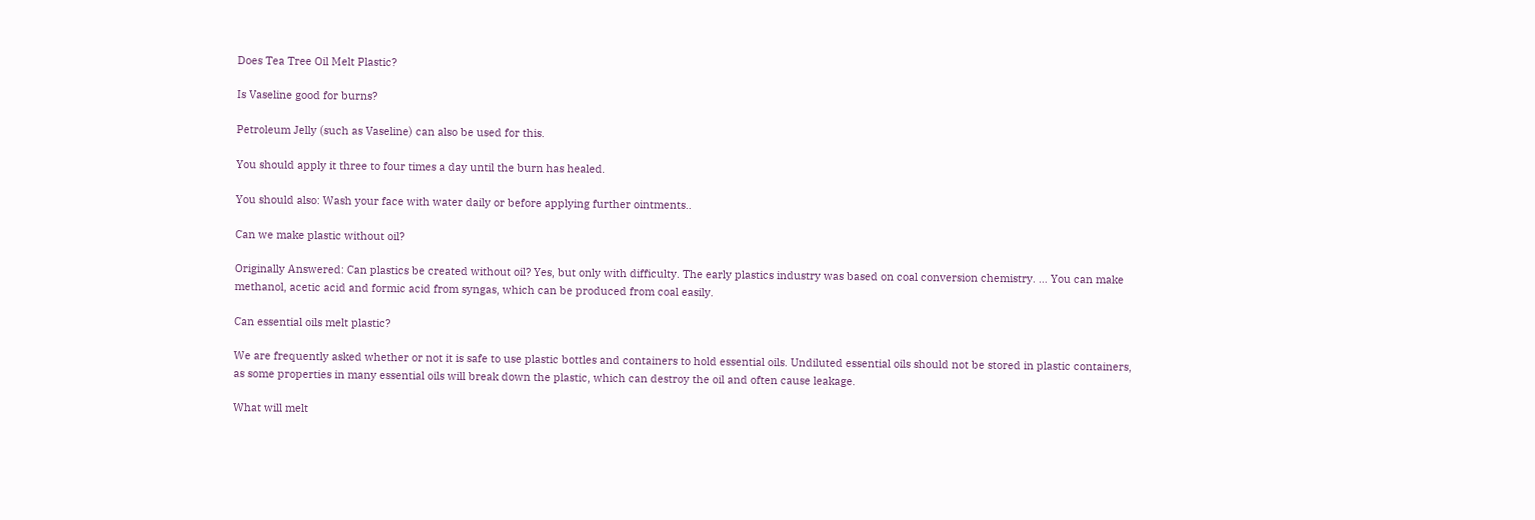Does Tea Tree Oil Melt Plastic?

Is Vaseline good for burns?

Petroleum Jelly (such as Vaseline) can also be used for this.

You should apply it three to four times a day until the burn has healed.

You should also: Wash your face with water daily or before applying further ointments..

Can we make plastic without oil?

Originally Answered: Can plastics be created without oil? Yes, but only with difficulty. The early plastics industry was based on coal conversion chemistry. … You can make methanol, acetic acid and formic acid from syngas, which can be produced from coal easily.

Can essential oils melt plastic?

We are frequently asked whether or not it is safe to use plastic bottles and containers to hold essential oils. Undiluted essential oils should not be stored in plastic containers, as some properties in many essential oils will break down the plastic, which can destroy the oil and often cause leakage.

What will melt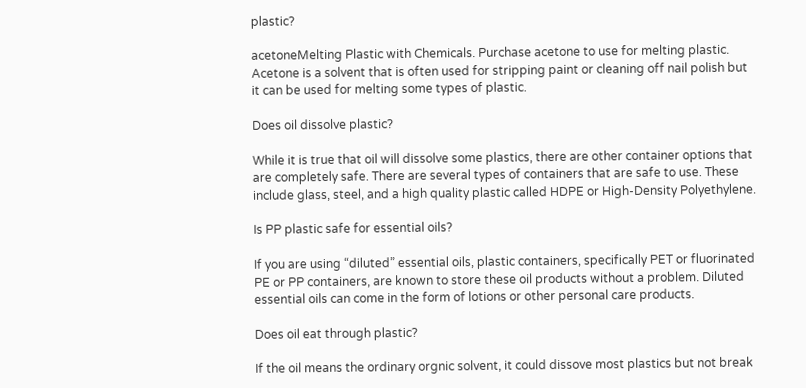plastic?

acetoneMelting Plastic with Chemicals. Purchase acetone to use for melting plastic. Acetone is a solvent that is often used for stripping paint or cleaning off nail polish but it can be used for melting some types of plastic.

Does oil dissolve plastic?

While it is true that oil will dissolve some plastics, there are other container options that are completely safe. There are several types of containers that are safe to use. These include glass, steel, and a high quality plastic called HDPE or High-Density Polyethylene.

Is PP plastic safe for essential oils?

If you are using “diluted” essential oils, plastic containers, specifically PET or fluorinated PE or PP containers, are known to store these oil products without a problem. Diluted essential oils can come in the form of lotions or other personal care products.

Does oil eat through plastic?

If the oil means the ordinary orgnic solvent, it could dissove most plastics but not break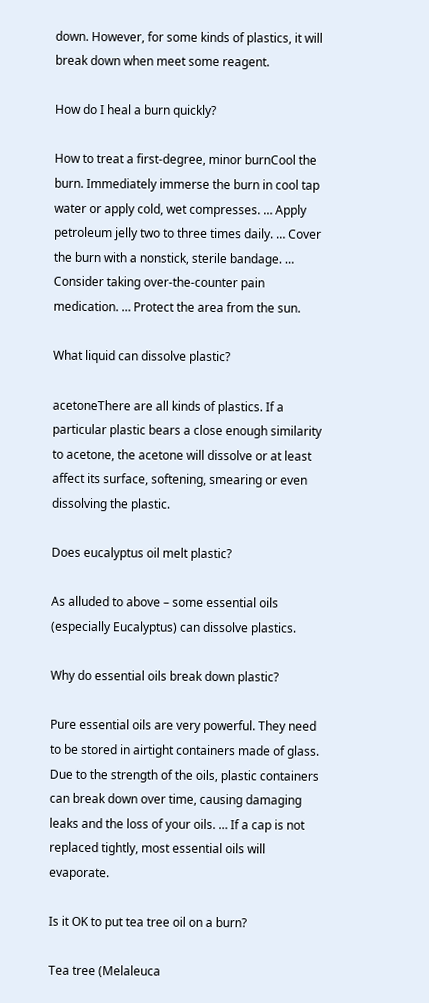down. However, for some kinds of plastics, it will break down when meet some reagent.

How do I heal a burn quickly?

How to treat a first-degree, minor burnCool the burn. Immediately immerse the burn in cool tap water or apply cold, wet compresses. … Apply petroleum jelly two to three times daily. … Cover the burn with a nonstick, sterile bandage. … Consider taking over-the-counter pain medication. … Protect the area from the sun.

What liquid can dissolve plastic?

acetoneThere are all kinds of plastics. If a particular plastic bears a close enough similarity to acetone, the acetone will dissolve or at least affect its surface, softening, smearing or even dissolving the plastic.

Does eucalyptus oil melt plastic?

As alluded to above – some essential oils (especially Eucalyptus) can dissolve plastics.

Why do essential oils break down plastic?

Pure essential oils are very powerful. They need to be stored in airtight containers made of glass. Due to the strength of the oils, plastic containers can break down over time, causing damaging leaks and the loss of your oils. … If a cap is not replaced tightly, most essential oils will evaporate.

Is it OK to put tea tree oil on a burn?

Tea tree (Melaleuca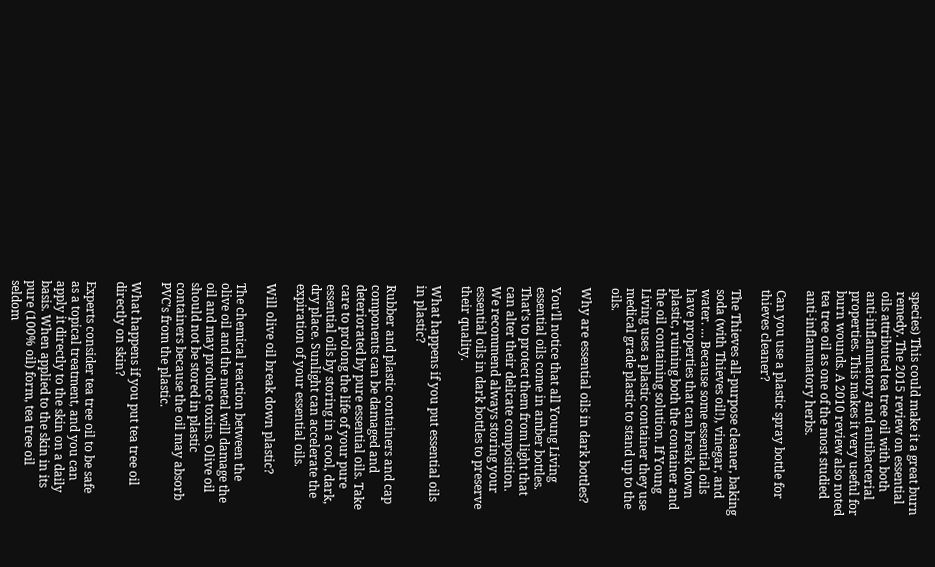species) This could make it a great burn remedy. The 2015 review on essential oils attributed tea tree oil with both anti-inflammatory and antibacterial properties. This makes it very useful for burn wounds. A 2010 review also noted tea tree oil as one of the most studied anti-inflammatory herbs.

Can you use a plastic spray bottle for thieves cleaner?

The Thieves all-purpose cleaner, baking soda (with Thieves oil!), vinegar, and water. … Because some essential oils have properties that can break down plastic, ruining both the container and the oil containing solution. If Young Living uses a plastic container they use medical grade plastic to stand up to the oils.

Why are essential oils in dark bottles?

You’ll notice that all Young Living essential oils come in amber bottles. That’s to protect them from light that can alter their delicate composition. We recommend always storing your essential oils in dark bottles to preserve their quality.

What happens if you put essential oils in plastic?

Rubber and plastic containers and cap components can be damaged and deteriorated by pure essential oils. Take care to prolong the life of your pure essential oils by storing in a cool, dark, dry place. Sunlight can accelerate the expiration of your essential oils.

Will olive oil break down plastic?

The chemical reaction between the olive oil and the metal will damage the oil and may produce toxins. Olive oil should not be stored in plastic containers because the oil may absorb PVC’s from the plastic.

What happens if you put tea tree oil directly on skin?

Experts consider tea tree oil to be safe as a topical treatment, and you can apply it directly to the skin on a daily basis. When applied to the skin in its pure (100% oil) form, tea tree oil seldom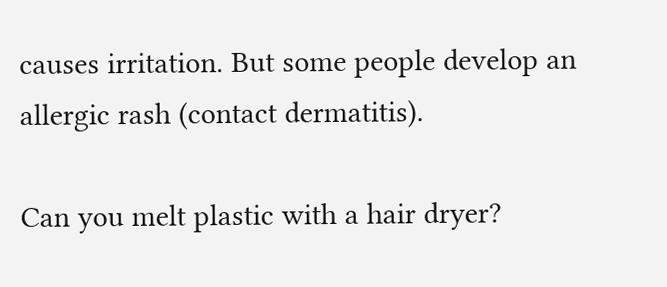causes irritation. But some people develop an allergic rash (contact dermatitis).

Can you melt plastic with a hair dryer?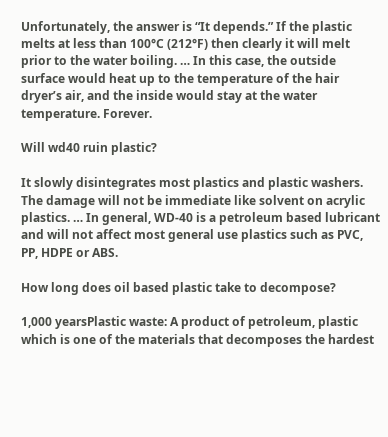Unfortunately, the answer is “It depends.” If the plastic melts at less than 100°C (212°F) then clearly it will melt prior to the water boiling. … In this case, the outside surface would heat up to the temperature of the hair dryer’s air, and the inside would stay at the water temperature. Forever.

Will wd40 ruin plastic?

It slowly disintegrates most plastics and plastic washers. The damage will not be immediate like solvent on acrylic plastics. … In general, WD-40 is a petroleum based lubricant and will not affect most general use plastics such as PVC, PP, HDPE or ABS.

How long does oil based plastic take to decompose?

1,000 yearsPlastic waste: A product of petroleum, plastic which is one of the materials that decomposes the hardest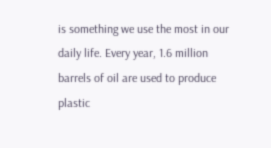is something we use the most in our daily life. Every year, 1.6 million barrels of oil are used to produce plastic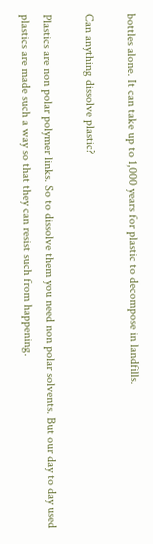bottles alone. It can take up to 1,000 years for plastic to decompose in landfills.

Can anything dissolve plastic?

Plastics are non polar polymer links. So to dissolve them you need non polar solvents. But our day to day used plastics are made such a way so that they can resist such from happening.